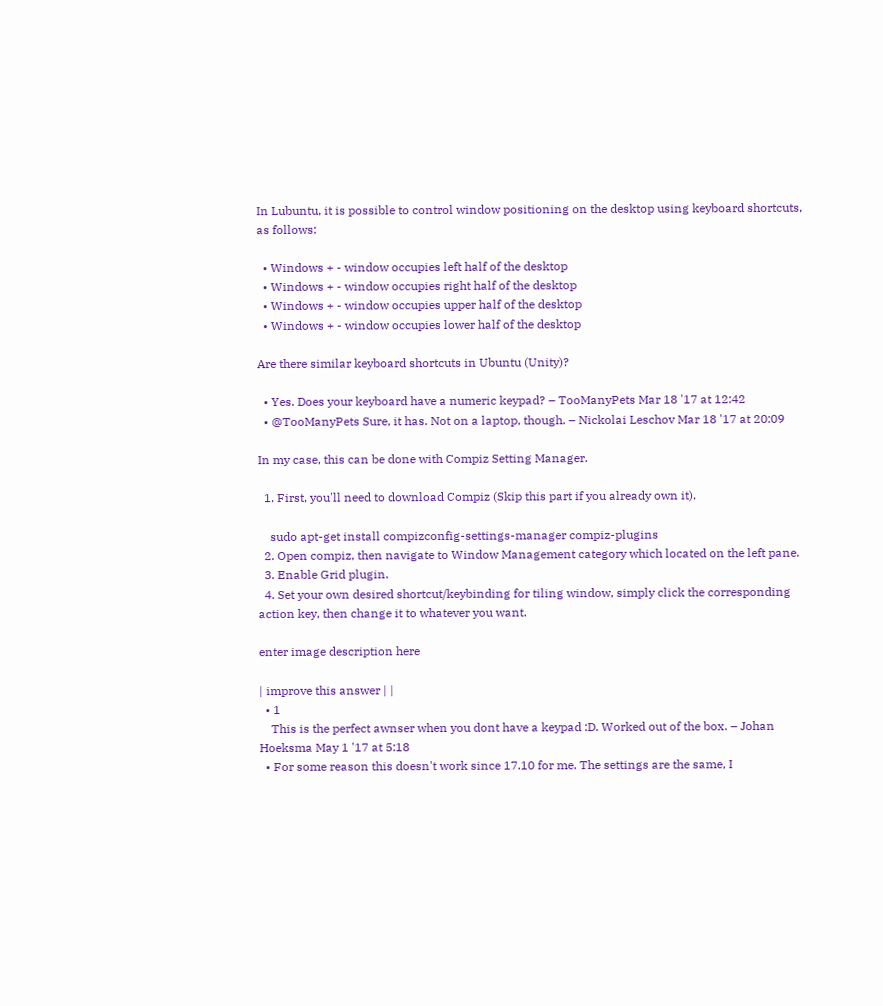In Lubuntu, it is possible to control window positioning on the desktop using keyboard shortcuts, as follows:

  • Windows + - window occupies left half of the desktop
  • Windows + - window occupies right half of the desktop
  • Windows + - window occupies upper half of the desktop
  • Windows + - window occupies lower half of the desktop

Are there similar keyboard shortcuts in Ubuntu (Unity)?

  • Yes. Does your keyboard have a numeric keypad? – TooManyPets Mar 18 '17 at 12:42
  • @TooManyPets Sure, it has. Not on a laptop, though. – Nickolai Leschov Mar 18 '17 at 20:09

In my case, this can be done with Compiz Setting Manager.

  1. First, you'll need to download Compiz (Skip this part if you already own it).

    sudo apt-get install compizconfig-settings-manager compiz-plugins
  2. Open compiz, then navigate to Window Management category which located on the left pane.
  3. Enable Grid plugin.
  4. Set your own desired shortcut/keybinding for tiling window, simply click the corresponding action key, then change it to whatever you want.

enter image description here

| improve this answer | |
  • 1
    This is the perfect awnser when you dont have a keypad :D. Worked out of the box. – Johan Hoeksma May 1 '17 at 5:18
  • For some reason this doesn't work since 17.10 for me. The settings are the same, I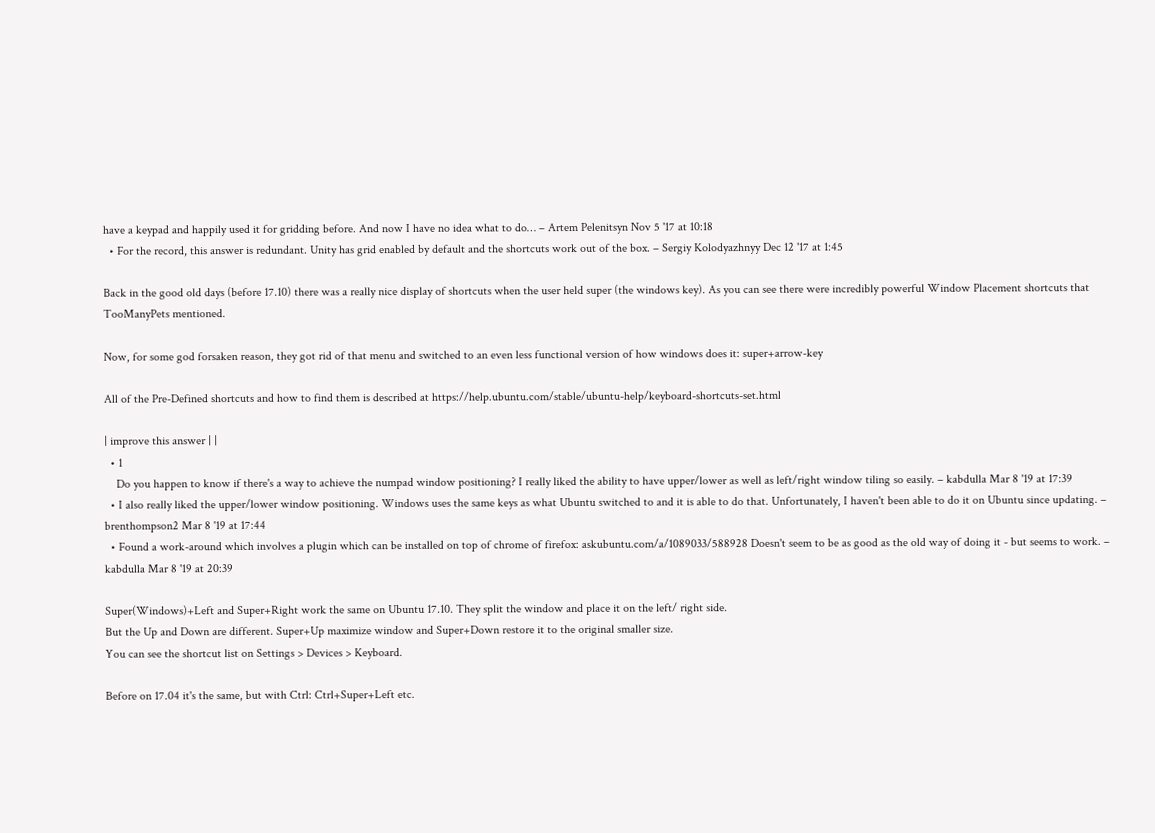have a keypad and happily used it for gridding before. And now I have no idea what to do… – Artem Pelenitsyn Nov 5 '17 at 10:18
  • For the record, this answer is redundant. Unity has grid enabled by default and the shortcuts work out of the box. – Sergiy Kolodyazhnyy Dec 12 '17 at 1:45

Back in the good old days (before 17.10) there was a really nice display of shortcuts when the user held super (the windows key). As you can see there were incredibly powerful Window Placement shortcuts that TooManyPets mentioned.

Now, for some god forsaken reason, they got rid of that menu and switched to an even less functional version of how windows does it: super+arrow-key

All of the Pre-Defined shortcuts and how to find them is described at https://help.ubuntu.com/stable/ubuntu-help/keyboard-shortcuts-set.html

| improve this answer | |
  • 1
    Do you happen to know if there's a way to achieve the numpad window positioning? I really liked the ability to have upper/lower as well as left/right window tiling so easily. – kabdulla Mar 8 '19 at 17:39
  • I also really liked the upper/lower window positioning. Windows uses the same keys as what Ubuntu switched to and it is able to do that. Unfortunately, I haven't been able to do it on Ubuntu since updating. – brenthompson2 Mar 8 '19 at 17:44
  • Found a work-around which involves a plugin which can be installed on top of chrome of firefox: askubuntu.com/a/1089033/588928 Doesn't seem to be as good as the old way of doing it - but seems to work. – kabdulla Mar 8 '19 at 20:39

Super(Windows)+Left and Super+Right work the same on Ubuntu 17.10. They split the window and place it on the left/ right side.
But the Up and Down are different. Super+Up maximize window and Super+Down restore it to the original smaller size.
You can see the shortcut list on Settings > Devices > Keyboard.

Before on 17.04 it's the same, but with Ctrl: Ctrl+Super+Left etc.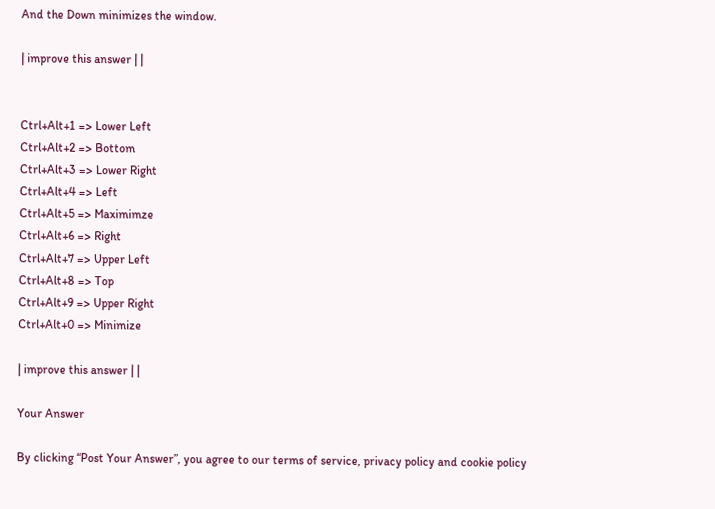And the Down minimizes the window.

| improve this answer | |


Ctrl+Alt+1 => Lower Left
Ctrl+Alt+2 => Bottom
Ctrl+Alt+3 => Lower Right
Ctrl+Alt+4 => Left
Ctrl+Alt+5 => Maximimze
Ctrl+Alt+6 => Right
Ctrl+Alt+7 => Upper Left
Ctrl+Alt+8 => Top
Ctrl+Alt+9 => Upper Right
Ctrl+Alt+0 => Minimize

| improve this answer | |

Your Answer

By clicking “Post Your Answer”, you agree to our terms of service, privacy policy and cookie policy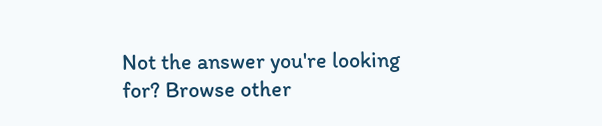Not the answer you're looking for? Browse other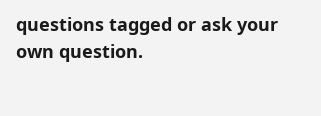questions tagged or ask your own question.